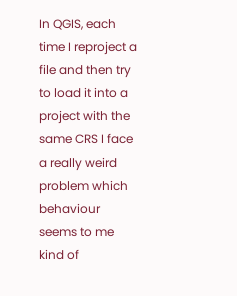In QGIS, each time I reproject a file and then try to load it into a project with the same CRS I face a really weird problem which behaviour seems to me kind of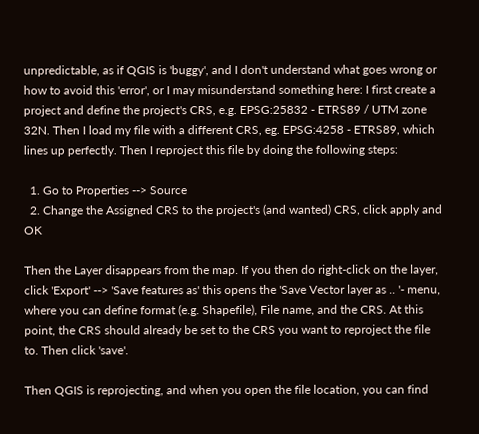unpredictable, as if QGIS is 'buggy', and I don't understand what goes wrong or how to avoid this 'error', or I may misunderstand something here: I first create a project and define the project's CRS, e.g. EPSG:25832 - ETRS89 / UTM zone 32N. Then I load my file with a different CRS, eg. EPSG:4258 - ETRS89, which lines up perfectly. Then I reproject this file by doing the following steps:

  1. Go to Properties --> Source
  2. Change the Assigned CRS to the project's (and wanted) CRS, click apply and OK

Then the Layer disappears from the map. If you then do right-click on the layer, click 'Export' --> 'Save features as' this opens the 'Save Vector layer as .. '- menu, where you can define format (e.g. Shapefile), File name, and the CRS. At this point, the CRS should already be set to the CRS you want to reproject the file to. Then click 'save'.

Then QGIS is reprojecting, and when you open the file location, you can find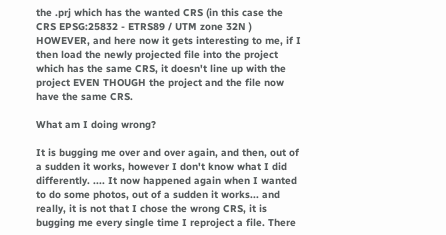the .prj which has the wanted CRS (in this case the CRS EPSG:25832 - ETRS89 / UTM zone 32N ) HOWEVER, and here now it gets interesting to me, if I then load the newly projected file into the project which has the same CRS, it doesn't line up with the project EVEN THOUGH the project and the file now have the same CRS.

What am I doing wrong?

It is bugging me over and over again, and then, out of a sudden it works, however I don't know what I did differently. .... It now happened again when I wanted to do some photos, out of a sudden it works... and really, it is not that I chose the wrong CRS, it is bugging me every single time I reproject a file. There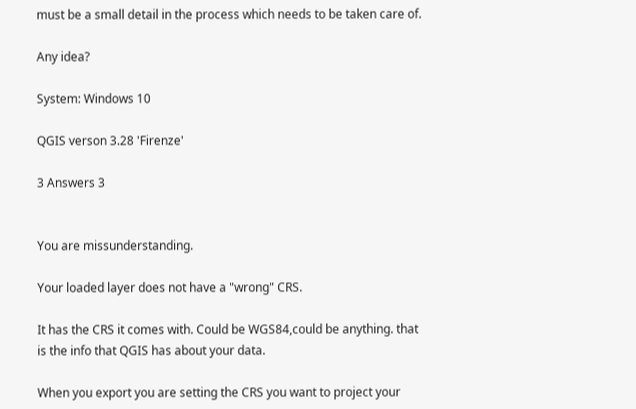must be a small detail in the process which needs to be taken care of.

Any idea?

System: Windows 10

QGIS verson 3.28 'Firenze'

3 Answers 3


You are missunderstanding.

Your loaded layer does not have a "wrong" CRS.

It has the CRS it comes with. Could be WGS84,could be anything. that is the info that QGIS has about your data.

When you export you are setting the CRS you want to project your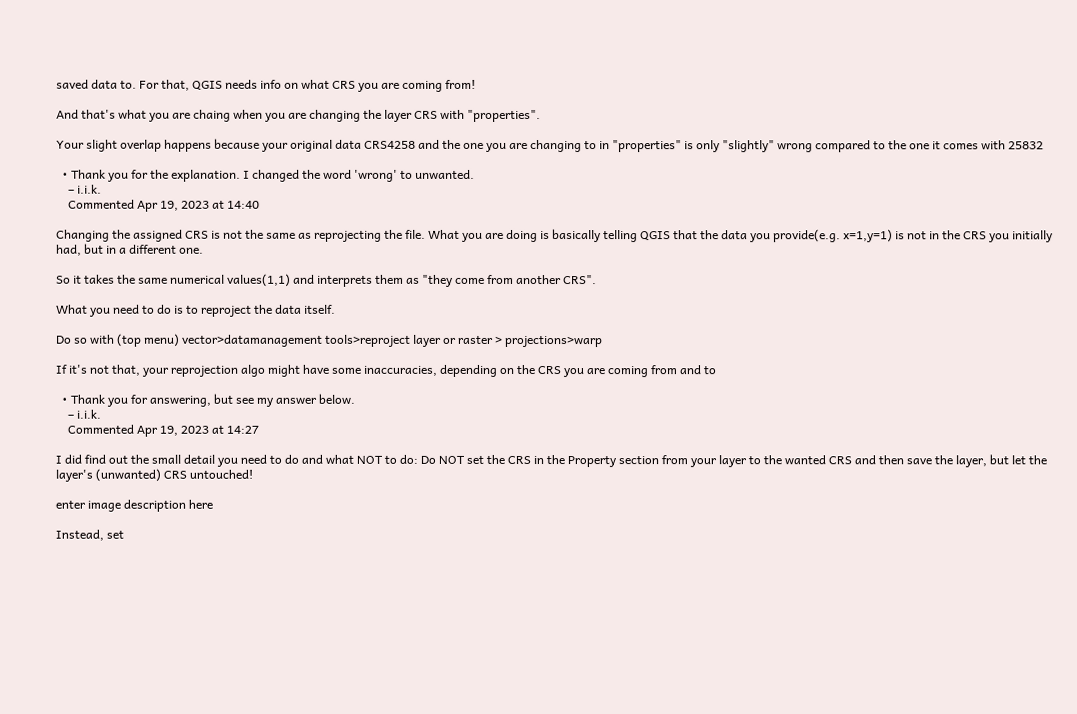saved data to. For that, QGIS needs info on what CRS you are coming from!

And that's what you are chaing when you are changing the layer CRS with "properties".

Your slight overlap happens because your original data CRS4258 and the one you are changing to in "properties" is only "slightly" wrong compared to the one it comes with 25832

  • Thank you for the explanation. I changed the word 'wrong' to unwanted.
    – i.i.k.
    Commented Apr 19, 2023 at 14:40

Changing the assigned CRS is not the same as reprojecting the file. What you are doing is basically telling QGIS that the data you provide(e.g. x=1,y=1) is not in the CRS you initially had, but in a different one.

So it takes the same numerical values(1,1) and interprets them as "they come from another CRS".

What you need to do is to reproject the data itself.

Do so with (top menu) vector>datamanagement tools>reproject layer or raster > projections>warp

If it's not that, your reprojection algo might have some inaccuracies, depending on the CRS you are coming from and to

  • Thank you for answering, but see my answer below.
    – i.i.k.
    Commented Apr 19, 2023 at 14:27

I did find out the small detail you need to do and what NOT to do: Do NOT set the CRS in the Property section from your layer to the wanted CRS and then save the layer, but let the layer's (unwanted) CRS untouched!

enter image description here

Instead, set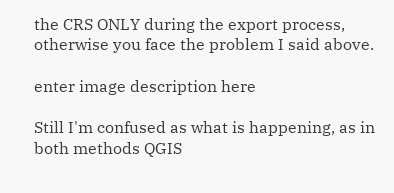the CRS ONLY during the export process, otherwise you face the problem I said above.

enter image description here

Still I'm confused as what is happening, as in both methods QGIS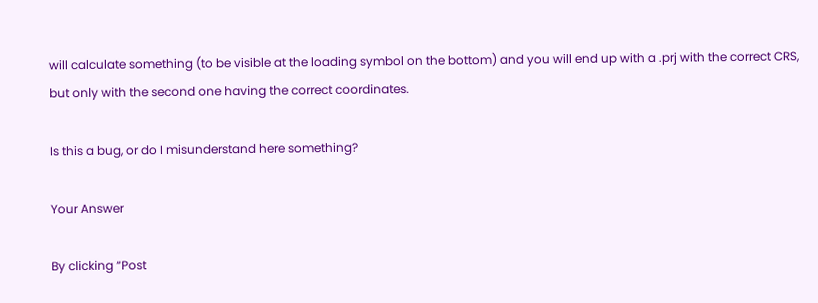will calculate something (to be visible at the loading symbol on the bottom) and you will end up with a .prj with the correct CRS, but only with the second one having the correct coordinates.

Is this a bug, or do I misunderstand here something?

Your Answer

By clicking “Post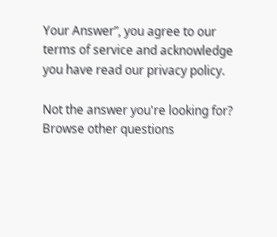Your Answer”, you agree to our terms of service and acknowledge you have read our privacy policy.

Not the answer you're looking for? Browse other questions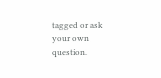tagged or ask your own question.